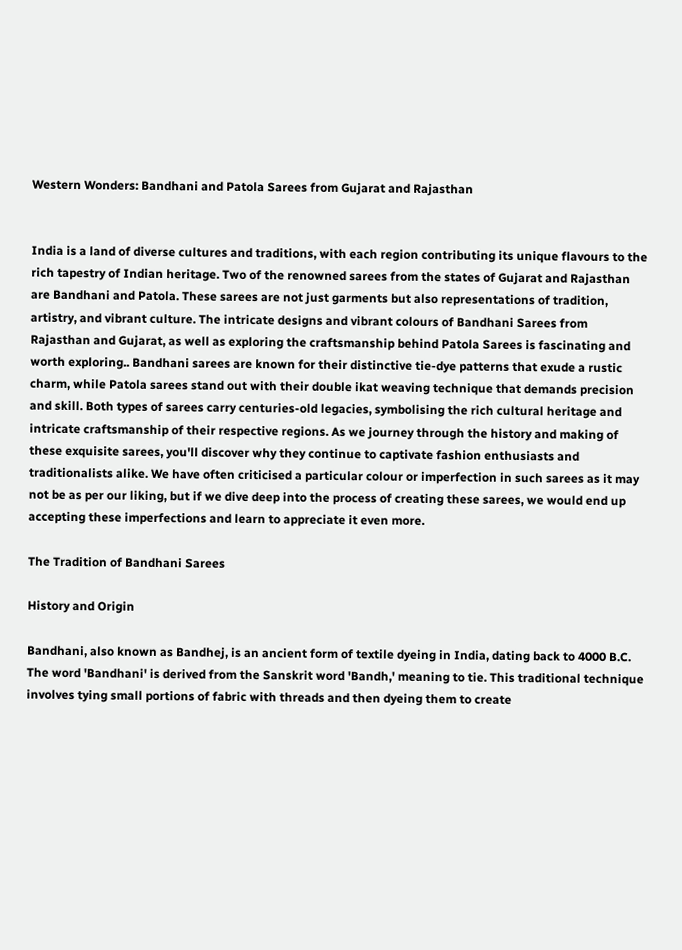Western Wonders: Bandhani and Patola Sarees from Gujarat and Rajasthan


India is a land of diverse cultures and traditions, with each region contributing its unique flavours to the rich tapestry of Indian heritage. Two of the renowned sarees from the states of Gujarat and Rajasthan are Bandhani and Patola. These sarees are not just garments but also representations of tradition, artistry, and vibrant culture. The intricate designs and vibrant colours of Bandhani Sarees from Rajasthan and Gujarat, as well as exploring the craftsmanship behind Patola Sarees is fascinating and worth exploring.. Bandhani sarees are known for their distinctive tie-dye patterns that exude a rustic charm, while Patola sarees stand out with their double ikat weaving technique that demands precision and skill. Both types of sarees carry centuries-old legacies, symbolising the rich cultural heritage and intricate craftsmanship of their respective regions. As we journey through the history and making of these exquisite sarees, you'll discover why they continue to captivate fashion enthusiasts and traditionalists alike. We have often criticised a particular colour or imperfection in such sarees as it may not be as per our liking, but if we dive deep into the process of creating these sarees, we would end up accepting these imperfections and learn to appreciate it even more.

The Tradition of Bandhani Sarees

History and Origin

Bandhani, also known as Bandhej, is an ancient form of textile dyeing in India, dating back to 4000 B.C. The word 'Bandhani' is derived from the Sanskrit word 'Bandh,' meaning to tie. This traditional technique involves tying small portions of fabric with threads and then dyeing them to create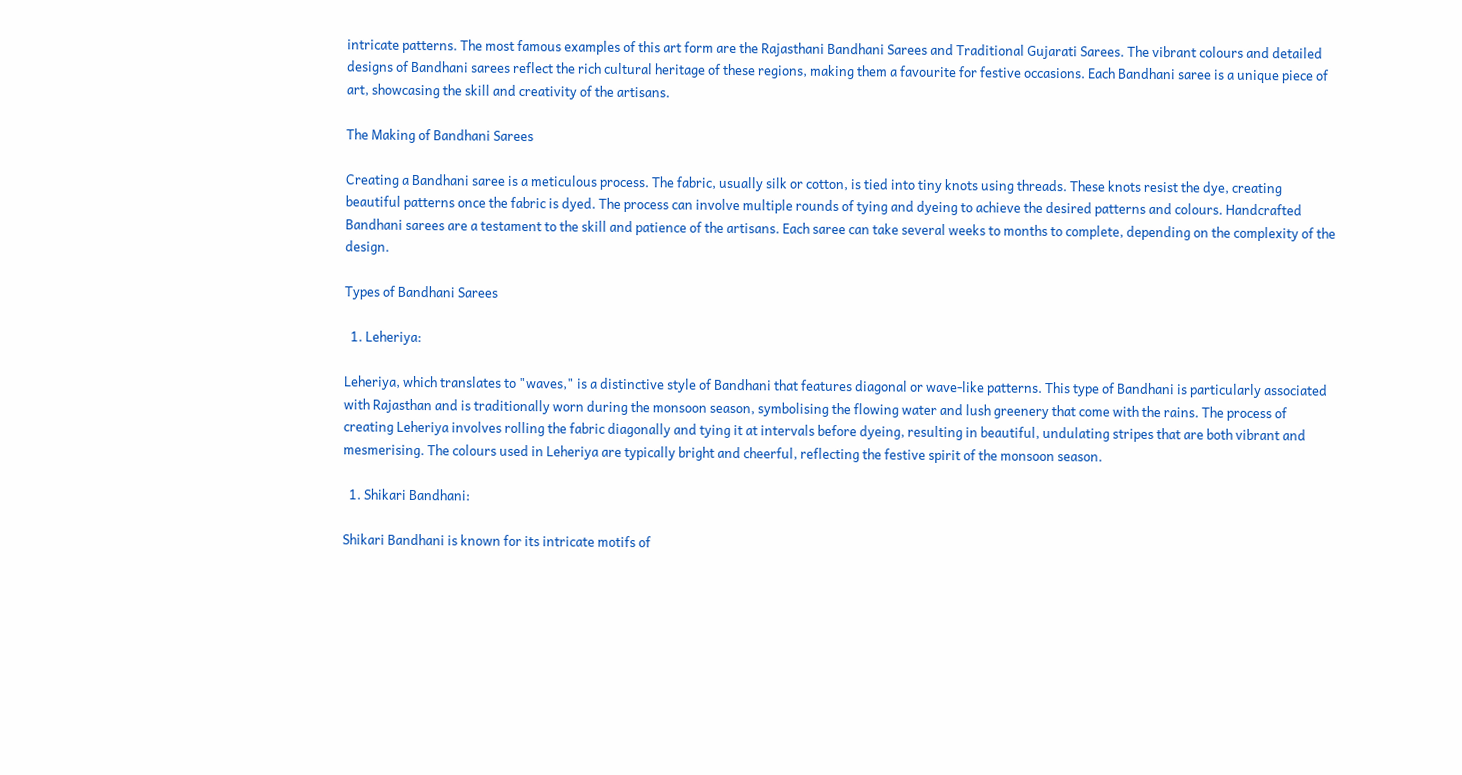intricate patterns. The most famous examples of this art form are the Rajasthani Bandhani Sarees and Traditional Gujarati Sarees. The vibrant colours and detailed designs of Bandhani sarees reflect the rich cultural heritage of these regions, making them a favourite for festive occasions. Each Bandhani saree is a unique piece of art, showcasing the skill and creativity of the artisans.

The Making of Bandhani Sarees

Creating a Bandhani saree is a meticulous process. The fabric, usually silk or cotton, is tied into tiny knots using threads. These knots resist the dye, creating beautiful patterns once the fabric is dyed. The process can involve multiple rounds of tying and dyeing to achieve the desired patterns and colours. Handcrafted Bandhani sarees are a testament to the skill and patience of the artisans. Each saree can take several weeks to months to complete, depending on the complexity of the design.

Types of Bandhani Sarees

  1. Leheriya:

Leheriya, which translates to "waves," is a distinctive style of Bandhani that features diagonal or wave-like patterns. This type of Bandhani is particularly associated with Rajasthan and is traditionally worn during the monsoon season, symbolising the flowing water and lush greenery that come with the rains. The process of creating Leheriya involves rolling the fabric diagonally and tying it at intervals before dyeing, resulting in beautiful, undulating stripes that are both vibrant and mesmerising. The colours used in Leheriya are typically bright and cheerful, reflecting the festive spirit of the monsoon season.

  1. Shikari Bandhani:

Shikari Bandhani is known for its intricate motifs of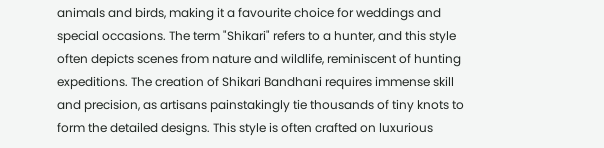animals and birds, making it a favourite choice for weddings and special occasions. The term "Shikari" refers to a hunter, and this style often depicts scenes from nature and wildlife, reminiscent of hunting expeditions. The creation of Shikari Bandhani requires immense skill and precision, as artisans painstakingly tie thousands of tiny knots to form the detailed designs. This style is often crafted on luxurious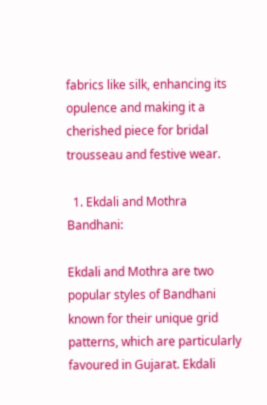fabrics like silk, enhancing its opulence and making it a cherished piece for bridal trousseau and festive wear.

  1. Ekdali and Mothra Bandhani:

Ekdali and Mothra are two popular styles of Bandhani known for their unique grid patterns, which are particularly favoured in Gujarat. Ekdali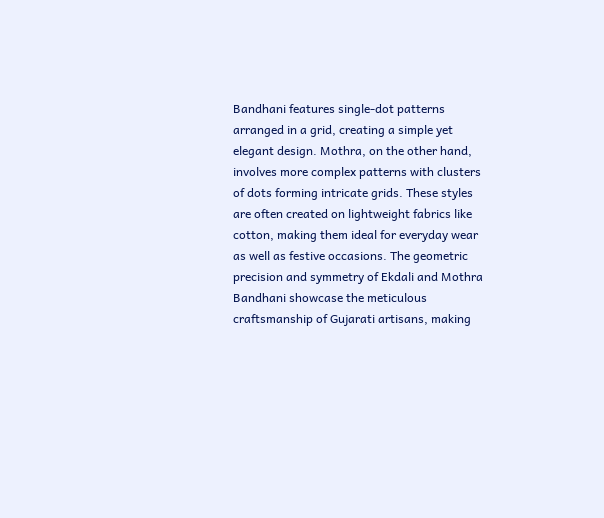Bandhani features single-dot patterns arranged in a grid, creating a simple yet elegant design. Mothra, on the other hand, involves more complex patterns with clusters of dots forming intricate grids. These styles are often created on lightweight fabrics like cotton, making them ideal for everyday wear as well as festive occasions. The geometric precision and symmetry of Ekdali and Mothra Bandhani showcase the meticulous craftsmanship of Gujarati artisans, making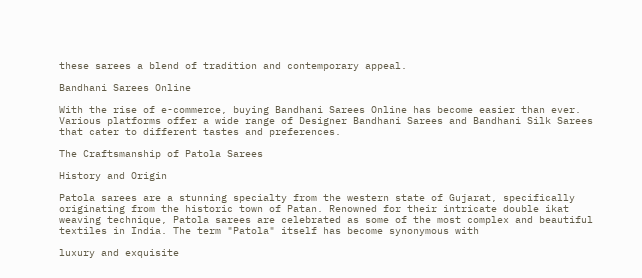these sarees a blend of tradition and contemporary appeal.

Bandhani Sarees Online

With the rise of e-commerce, buying Bandhani Sarees Online has become easier than ever. Various platforms offer a wide range of Designer Bandhani Sarees and Bandhani Silk Sarees that cater to different tastes and preferences.

The Craftsmanship of Patola Sarees

History and Origin

Patola sarees are a stunning specialty from the western state of Gujarat, specifically originating from the historic town of Patan. Renowned for their intricate double ikat weaving technique, Patola sarees are celebrated as some of the most complex and beautiful textiles in India. The term "Patola" itself has become synonymous with

luxury and exquisite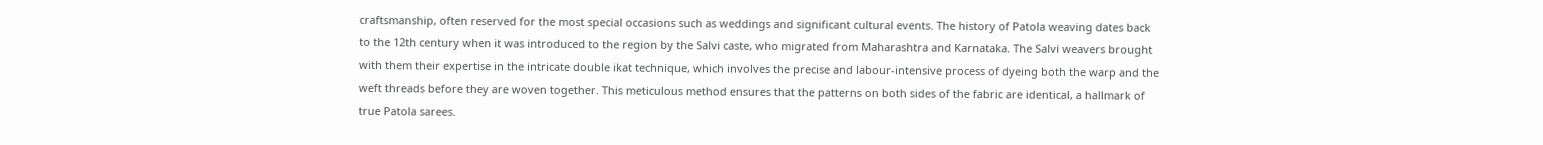craftsmanship, often reserved for the most special occasions such as weddings and significant cultural events. The history of Patola weaving dates back to the 12th century when it was introduced to the region by the Salvi caste, who migrated from Maharashtra and Karnataka. The Salvi weavers brought with them their expertise in the intricate double ikat technique, which involves the precise and labour-intensive process of dyeing both the warp and the weft threads before they are woven together. This meticulous method ensures that the patterns on both sides of the fabric are identical, a hallmark of true Patola sarees.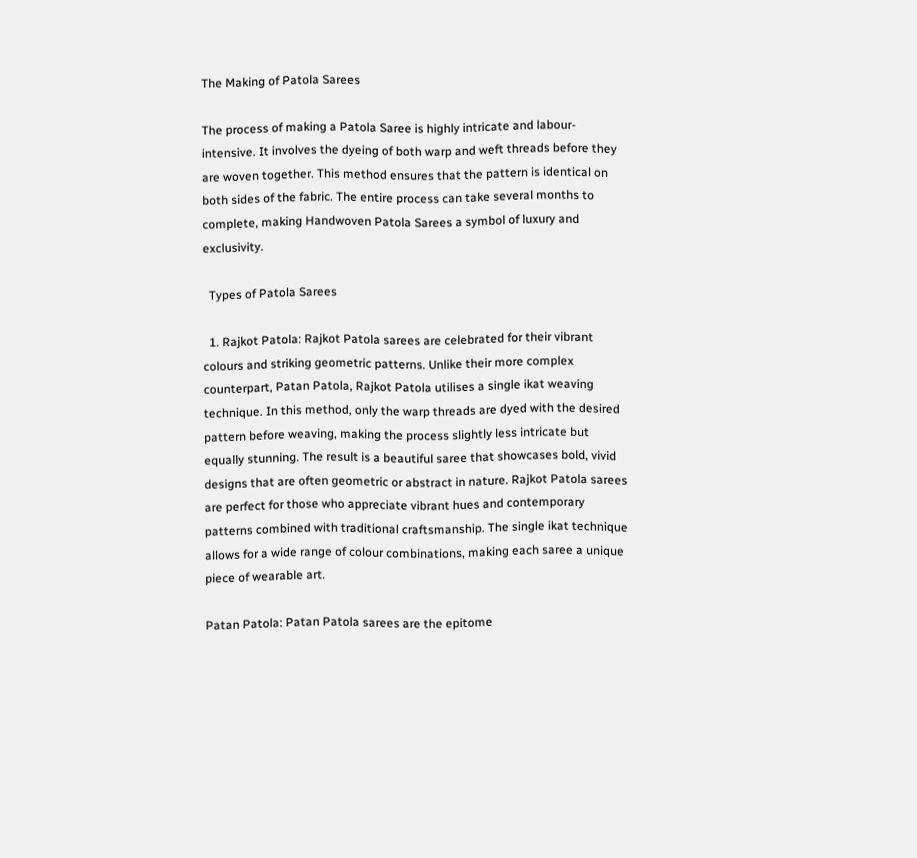The Making of Patola Sarees

The process of making a Patola Saree is highly intricate and labour-intensive. It involves the dyeing of both warp and weft threads before they are woven together. This method ensures that the pattern is identical on both sides of the fabric. The entire process can take several months to complete, making Handwoven Patola Sarees a symbol of luxury and exclusivity.

  Types of Patola Sarees

  1. Rajkot Patola: Rajkot Patola sarees are celebrated for their vibrant colours and striking geometric patterns. Unlike their more complex counterpart, Patan Patola, Rajkot Patola utilises a single ikat weaving technique. In this method, only the warp threads are dyed with the desired pattern before weaving, making the process slightly less intricate but equally stunning. The result is a beautiful saree that showcases bold, vivid designs that are often geometric or abstract in nature. Rajkot Patola sarees are perfect for those who appreciate vibrant hues and contemporary patterns combined with traditional craftsmanship. The single ikat technique allows for a wide range of colour combinations, making each saree a unique piece of wearable art.

Patan Patola: Patan Patola sarees are the epitome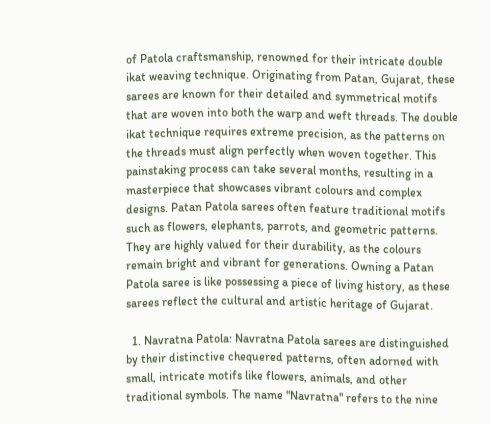of Patola craftsmanship, renowned for their intricate double ikat weaving technique. Originating from Patan, Gujarat, these sarees are known for their detailed and symmetrical motifs that are woven into both the warp and weft threads. The double ikat technique requires extreme precision, as the patterns on the threads must align perfectly when woven together. This painstaking process can take several months, resulting in a masterpiece that showcases vibrant colours and complex designs. Patan Patola sarees often feature traditional motifs such as flowers, elephants, parrots, and geometric patterns. They are highly valued for their durability, as the colours remain bright and vibrant for generations. Owning a Patan Patola saree is like possessing a piece of living history, as these sarees reflect the cultural and artistic heritage of Gujarat.

  1. Navratna Patola: Navratna Patola sarees are distinguished by their distinctive chequered patterns, often adorned with small, intricate motifs like flowers, animals, and other traditional symbols. The name "Navratna" refers to the nine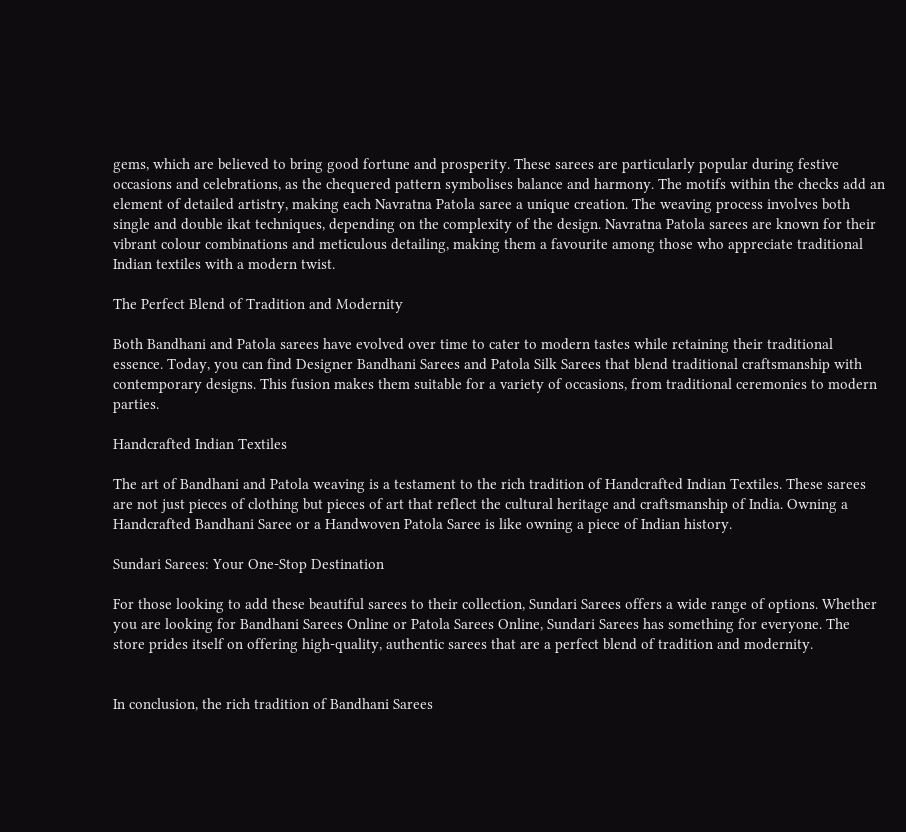gems, which are believed to bring good fortune and prosperity. These sarees are particularly popular during festive occasions and celebrations, as the chequered pattern symbolises balance and harmony. The motifs within the checks add an element of detailed artistry, making each Navratna Patola saree a unique creation. The weaving process involves both single and double ikat techniques, depending on the complexity of the design. Navratna Patola sarees are known for their vibrant colour combinations and meticulous detailing, making them a favourite among those who appreciate traditional Indian textiles with a modern twist.

The Perfect Blend of Tradition and Modernity

Both Bandhani and Patola sarees have evolved over time to cater to modern tastes while retaining their traditional essence. Today, you can find Designer Bandhani Sarees and Patola Silk Sarees that blend traditional craftsmanship with contemporary designs. This fusion makes them suitable for a variety of occasions, from traditional ceremonies to modern parties.

Handcrafted Indian Textiles

The art of Bandhani and Patola weaving is a testament to the rich tradition of Handcrafted Indian Textiles. These sarees are not just pieces of clothing but pieces of art that reflect the cultural heritage and craftsmanship of India. Owning a Handcrafted Bandhani Saree or a Handwoven Patola Saree is like owning a piece of Indian history.

Sundari Sarees: Your One-Stop Destination

For those looking to add these beautiful sarees to their collection, Sundari Sarees offers a wide range of options. Whether you are looking for Bandhani Sarees Online or Patola Sarees Online, Sundari Sarees has something for everyone. The store prides itself on offering high-quality, authentic sarees that are a perfect blend of tradition and modernity.


In conclusion, the rich tradition of Bandhani Sarees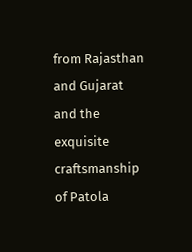from Rajasthan and Gujarat and the exquisite craftsmanship of Patola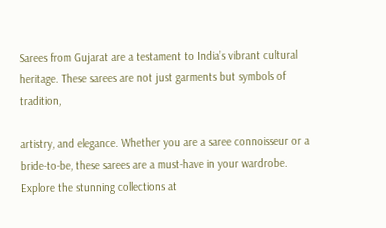Sarees from Gujarat are a testament to India’s vibrant cultural heritage. These sarees are not just garments but symbols of tradition,

artistry, and elegance. Whether you are a saree connoisseur or a bride-to-be, these sarees are a must-have in your wardrobe. Explore the stunning collections at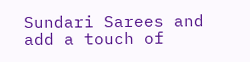Sundari Sarees and add a touch of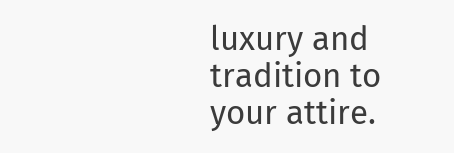luxury and tradition to your attire.